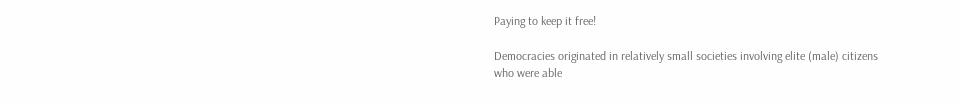Paying to keep it free!

Democracies originated in relatively small societies involving elite (male) citizens who were able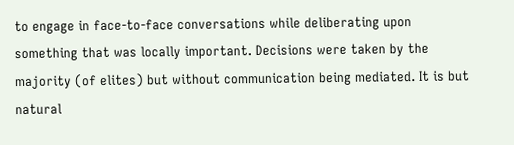to engage in face-to-face conversations while deliberating upon something that was locally important. Decisions were taken by the majority (of elites) but without communication being mediated. It is but natural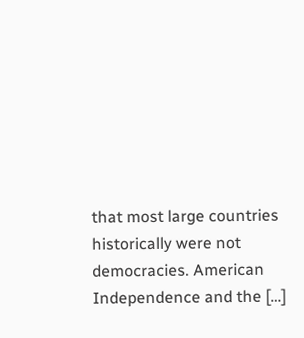that most large countries historically were not democracies. American Independence and the […]